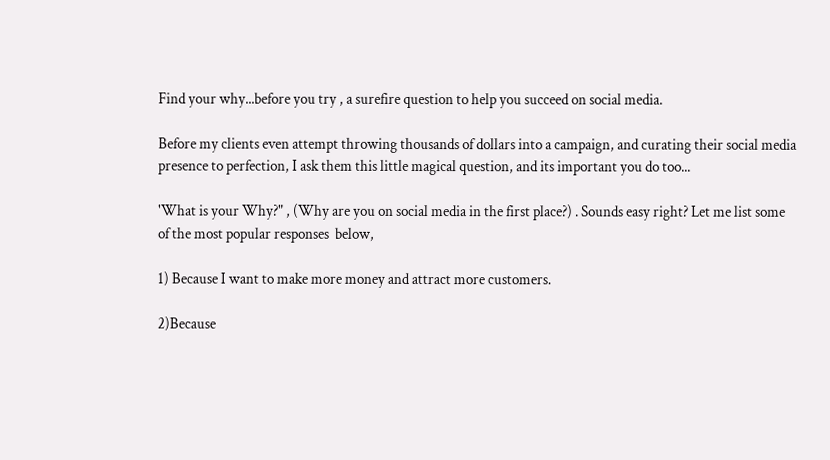Find your why...before you try , a surefire question to help you succeed on social media.

Before my clients even attempt throwing thousands of dollars into a campaign, and curating their social media presence to perfection, I ask them this little magical question, and its important you do too...

'What is your Why?" , (Why are you on social media in the first place?) . Sounds easy right? Let me list some of the most popular responses  below,

1) Because I want to make more money and attract more customers.

2)Because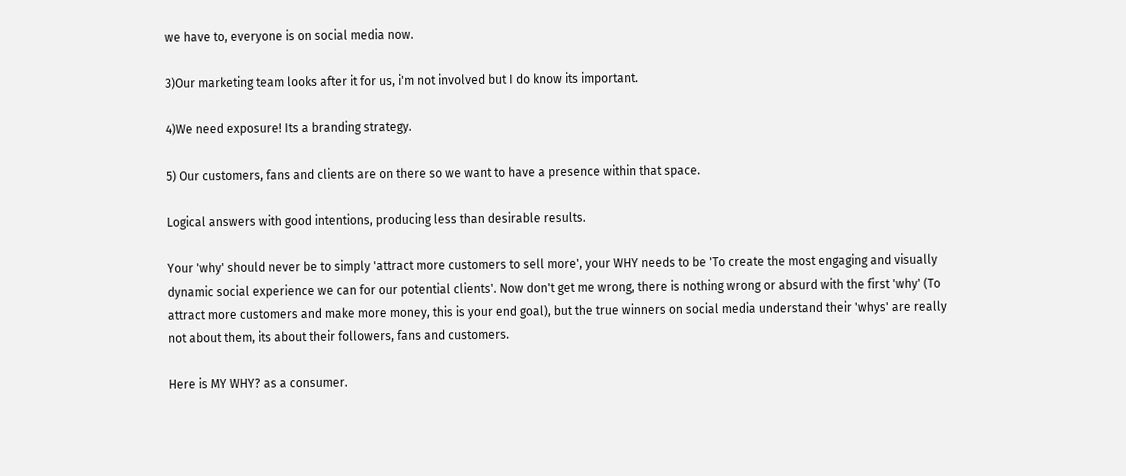we have to, everyone is on social media now.

3)Our marketing team looks after it for us, i'm not involved but I do know its important.

4)We need exposure! Its a branding strategy.

5) Our customers, fans and clients are on there so we want to have a presence within that space.

Logical answers with good intentions, producing less than desirable results.

Your 'why' should never be to simply 'attract more customers to sell more', your WHY needs to be 'To create the most engaging and visually dynamic social experience we can for our potential clients'. Now don't get me wrong, there is nothing wrong or absurd with the first 'why' (To attract more customers and make more money, this is your end goal), but the true winners on social media understand their 'whys' are really not about them, its about their followers, fans and customers.

Here is MY WHY? as a consumer.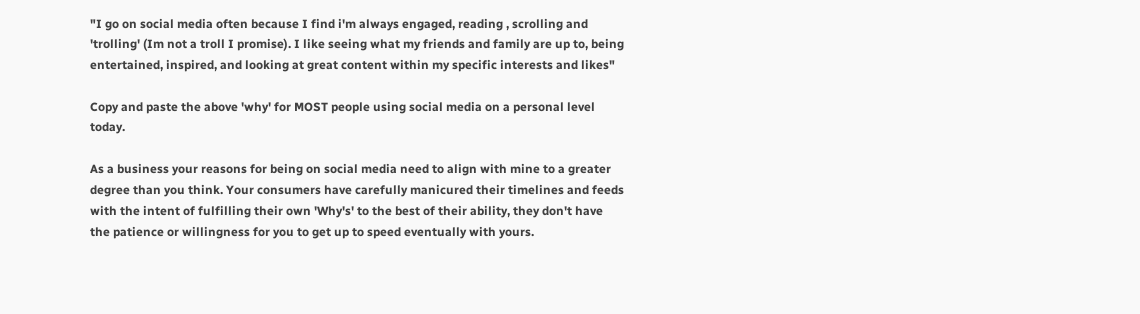"I go on social media often because I find i'm always engaged, reading , scrolling and 'trolling' (Im not a troll I promise). I like seeing what my friends and family are up to, being entertained, inspired, and looking at great content within my specific interests and likes"

Copy and paste the above 'why' for MOST people using social media on a personal level today.

As a business your reasons for being on social media need to align with mine to a greater degree than you think. Your consumers have carefully manicured their timelines and feeds with the intent of fulfilling their own 'Why's' to the best of their ability, they don't have the patience or willingness for you to get up to speed eventually with yours.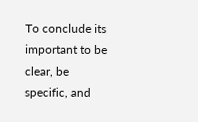To conclude its important to be clear, be specific, and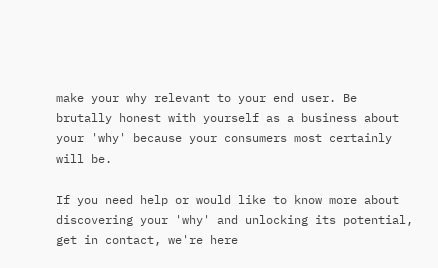make your why relevant to your end user. Be brutally honest with yourself as a business about your 'why' because your consumers most certainly will be.

If you need help or would like to know more about discovering your 'why' and unlocking its potential, get in contact, we're here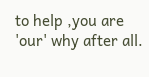to help ,you are 'our' why after all.